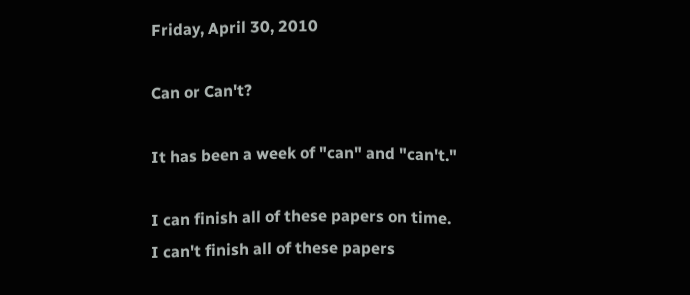Friday, April 30, 2010

Can or Can't?

It has been a week of "can" and "can't."

I can finish all of these papers on time.
I can't finish all of these papers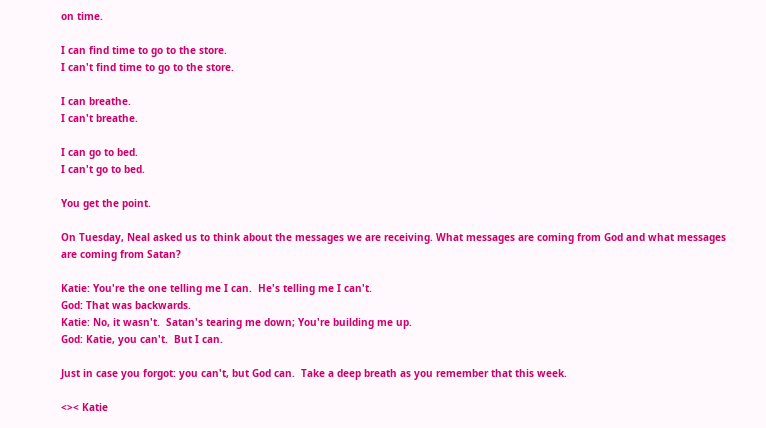on time.

I can find time to go to the store.
I can't find time to go to the store.

I can breathe.
I can't breathe.

I can go to bed.
I can't go to bed.

You get the point.

On Tuesday, Neal asked us to think about the messages we are receiving. What messages are coming from God and what messages are coming from Satan?

Katie: You're the one telling me I can.  He's telling me I can't.
God: That was backwards.
Katie: No, it wasn't.  Satan's tearing me down; You're building me up.
God: Katie, you can't.  But I can.

Just in case you forgot: you can't, but God can.  Take a deep breath as you remember that this week.

<>< Katie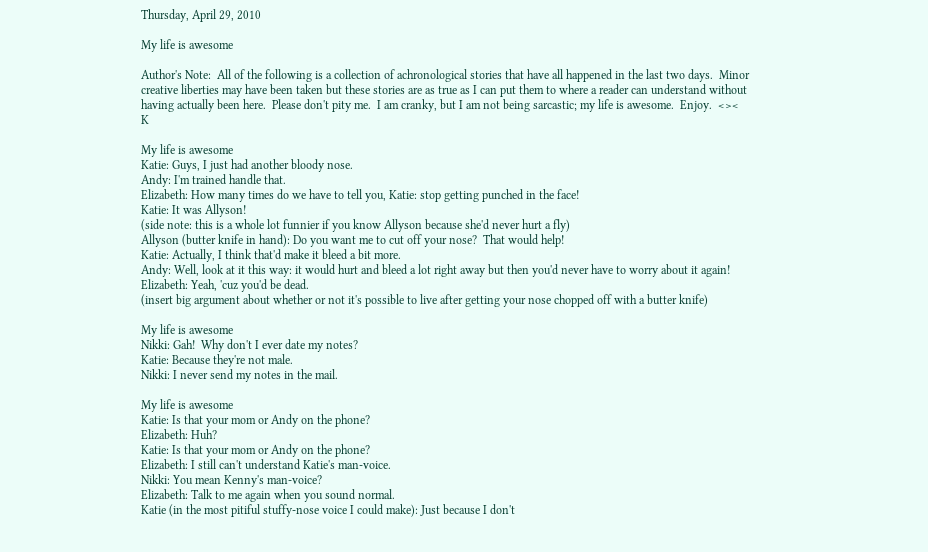Thursday, April 29, 2010

My life is awesome

Author's Note:  All of the following is a collection of achronological stories that have all happened in the last two days.  Minor creative liberties may have been taken but these stories are as true as I can put them to where a reader can understand without having actually been here.  Please don't pity me.  I am cranky, but I am not being sarcastic; my life is awesome.  Enjoy.  <>< K

My life is awesome
Katie: Guys, I just had another bloody nose.
Andy: I'm trained handle that.
Elizabeth: How many times do we have to tell you, Katie: stop getting punched in the face!
Katie: It was Allyson!
(side note: this is a whole lot funnier if you know Allyson because she'd never hurt a fly)
Allyson (butter knife in hand): Do you want me to cut off your nose?  That would help!
Katie: Actually, I think that'd make it bleed a bit more.
Andy: Well, look at it this way: it would hurt and bleed a lot right away but then you'd never have to worry about it again!
Elizabeth: Yeah, 'cuz you'd be dead.
(insert big argument about whether or not it's possible to live after getting your nose chopped off with a butter knife)

My life is awesome
Nikki: Gah!  Why don't I ever date my notes?
Katie: Because they're not male.
Nikki: I never send my notes in the mail.

My life is awesome
Katie: Is that your mom or Andy on the phone?
Elizabeth: Huh?
Katie: Is that your mom or Andy on the phone?
Elizabeth: I still can't understand Katie's man-voice.
Nikki: You mean Kenny's man-voice?
Elizabeth: Talk to me again when you sound normal.
Katie (in the most pitiful stuffy-nose voice I could make): Just because I don't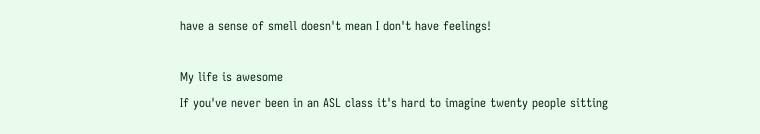have a sense of smell doesn't mean I don't have feelings!

My life is awesome
If you've never been in an ASL class it's hard to imagine twenty people sitting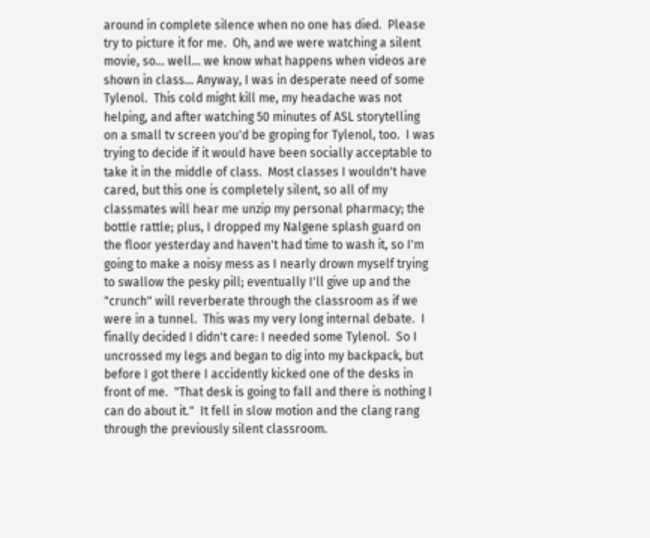around in complete silence when no one has died.  Please try to picture it for me.  Oh, and we were watching a silent movie, so... well... we know what happens when videos are shown in class... Anyway, I was in desperate need of some Tylenol.  This cold might kill me, my headache was not helping, and after watching 50 minutes of ASL storytelling on a small tv screen you'd be groping for Tylenol, too.  I was trying to decide if it would have been socially acceptable to take it in the middle of class.  Most classes I wouldn't have cared, but this one is completely silent, so all of my classmates will hear me unzip my personal pharmacy; the bottle rattle; plus, I dropped my Nalgene splash guard on the floor yesterday and haven't had time to wash it, so I'm going to make a noisy mess as I nearly drown myself trying to swallow the pesky pill; eventually I'll give up and the "crunch" will reverberate through the classroom as if we were in a tunnel.  This was my very long internal debate.  I finally decided I didn't care: I needed some Tylenol.  So I uncrossed my legs and began to dig into my backpack, but before I got there I accidently kicked one of the desks in front of me.  "That desk is going to fall and there is nothing I can do about it."  It fell in slow motion and the clang rang through the previously silent classroom.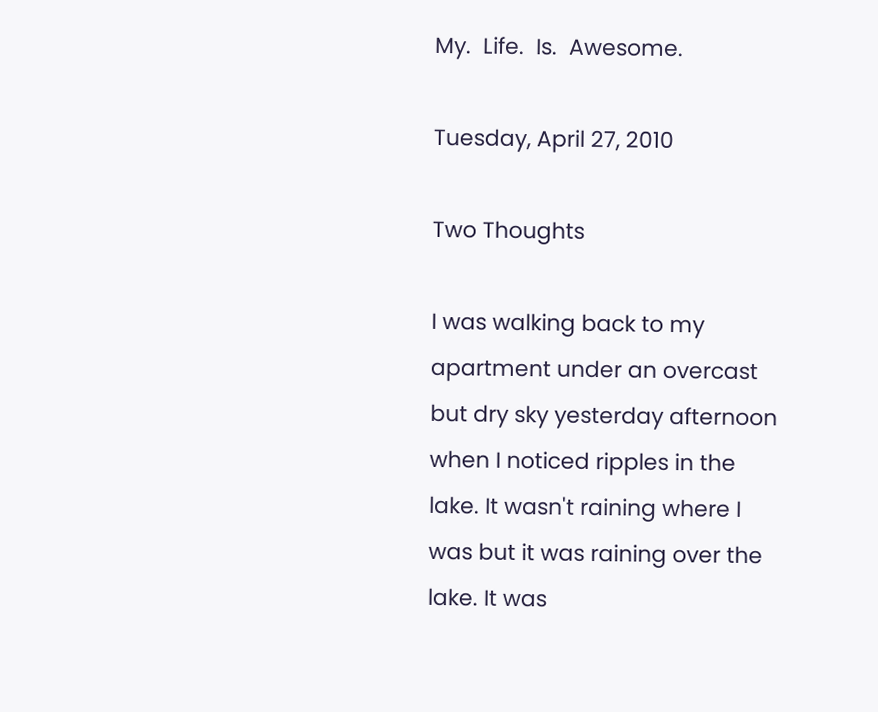My.  Life.  Is.  Awesome.

Tuesday, April 27, 2010

Two Thoughts

I was walking back to my apartment under an overcast but dry sky yesterday afternoon when I noticed ripples in the lake. It wasn't raining where I was but it was raining over the lake. It was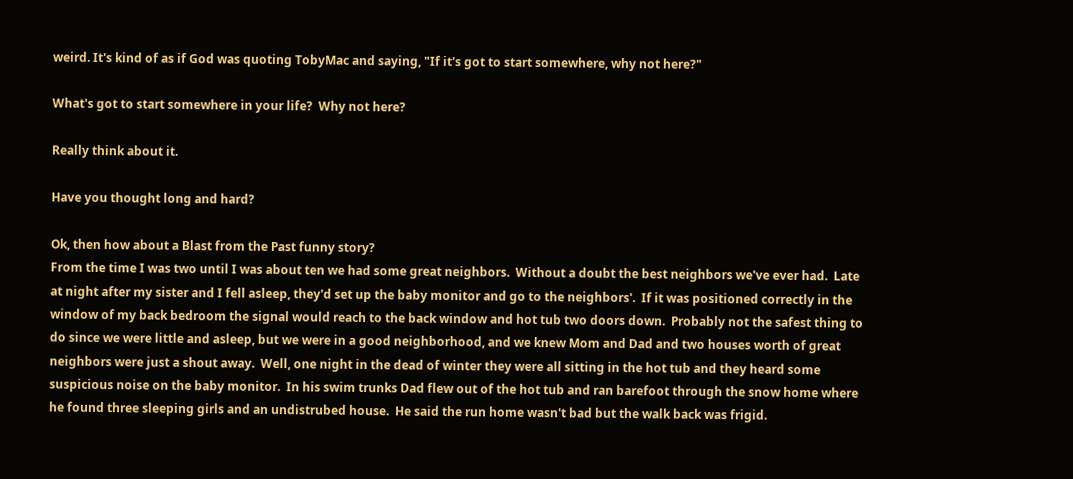weird. It's kind of as if God was quoting TobyMac and saying, "If it's got to start somewhere, why not here?"

What's got to start somewhere in your life?  Why not here?

Really think about it.

Have you thought long and hard?

Ok, then how about a Blast from the Past funny story?
From the time I was two until I was about ten we had some great neighbors.  Without a doubt the best neighbors we've ever had.  Late at night after my sister and I fell asleep, they'd set up the baby monitor and go to the neighbors'.  If it was positioned correctly in the window of my back bedroom the signal would reach to the back window and hot tub two doors down.  Probably not the safest thing to do since we were little and asleep, but we were in a good neighborhood, and we knew Mom and Dad and two houses worth of great neighbors were just a shout away.  Well, one night in the dead of winter they were all sitting in the hot tub and they heard some suspicious noise on the baby monitor.  In his swim trunks Dad flew out of the hot tub and ran barefoot through the snow home where he found three sleeping girls and an undistrubed house.  He said the run home wasn't bad but the walk back was frigid.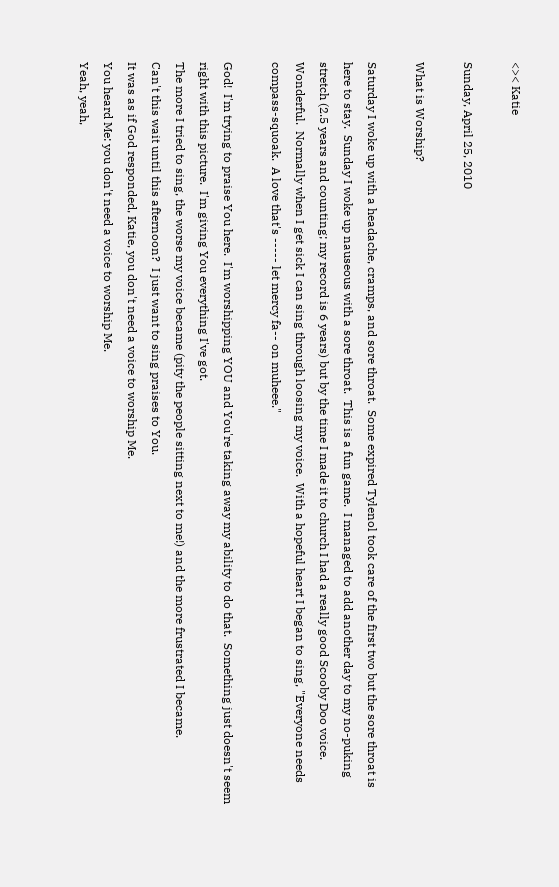<>< Katie

Sunday, April 25, 2010

What is Worship?

Saturday I woke up with a headache, cramps, and sore throat.  Some expired Tylenol took care of the first two but the sore throat is here to stay.  Sunday I woke up nauseous with a sore throat.  This is a fun game.  I managed to add another day to my no-puking stretch (2.5 years and counting; my record is 6 years) but by the time I made it to church I had a really good Scooby Doo voice.  Wonderful.  Normally when I get sick I can sing through loosing my voice.  With a hopeful heart I began to sing, "Everyone needs compass-squoak.  A love that's ----- let mercy fa-- on muheee."

God!  I'm trying to praise You here.  I'm worshipping YOU and You're taking away my ability to do that.  Something just doesn't seem right with this picture.  I'm giving You everything I've got.
The more I tried to sing, the worse my voice became (pity the people sitting next to me!) and the more frustrated I became.
Can't this wait until this afternoon?  I just want to sing praises to You.
It was as if God responded, Katie, you don't need a voice to worship Me.
You heard Me: you don't need a voice to worship Me.
Yeah, yeah,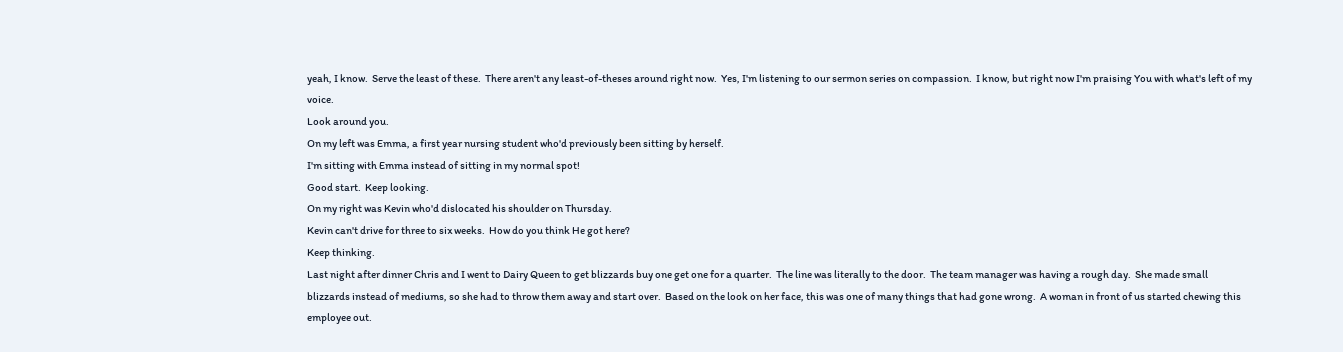yeah, I know.  Serve the least of these.  There aren't any least-of-theses around right now.  Yes, I'm listening to our sermon series on compassion.  I know, but right now I'm praising You with what's left of my voice.
Look around you.
On my left was Emma, a first year nursing student who'd previously been sitting by herself.
I'm sitting with Emma instead of sitting in my normal spot!
Good start.  Keep looking.
On my right was Kevin who'd dislocated his shoulder on Thursday.
Kevin can't drive for three to six weeks.  How do you think He got here?
Keep thinking.
Last night after dinner Chris and I went to Dairy Queen to get blizzards buy one get one for a quarter.  The line was literally to the door.  The team manager was having a rough day.  She made small blizzards instead of mediums, so she had to throw them away and start over.  Based on the look on her face, this was one of many things that had gone wrong.  A woman in front of us started chewing this employee out.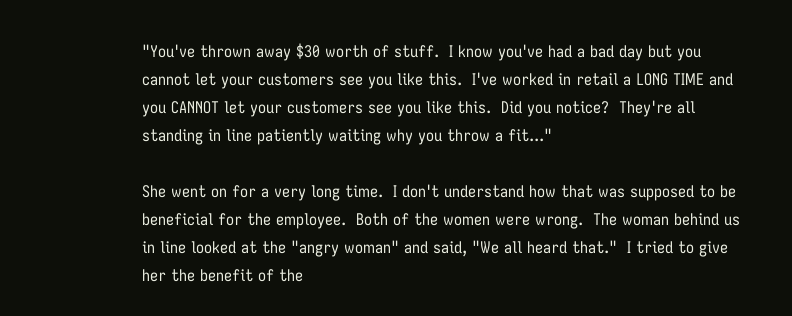"You've thrown away $30 worth of stuff.  I know you've had a bad day but you cannot let your customers see you like this.  I've worked in retail a LONG TIME and you CANNOT let your customers see you like this.  Did you notice?  They're all standing in line patiently waiting why you throw a fit..."

She went on for a very long time.  I don't understand how that was supposed to be beneficial for the employee.  Both of the women were wrong.  The woman behind us in line looked at the "angry woman" and said, "We all heard that."  I tried to give her the benefit of the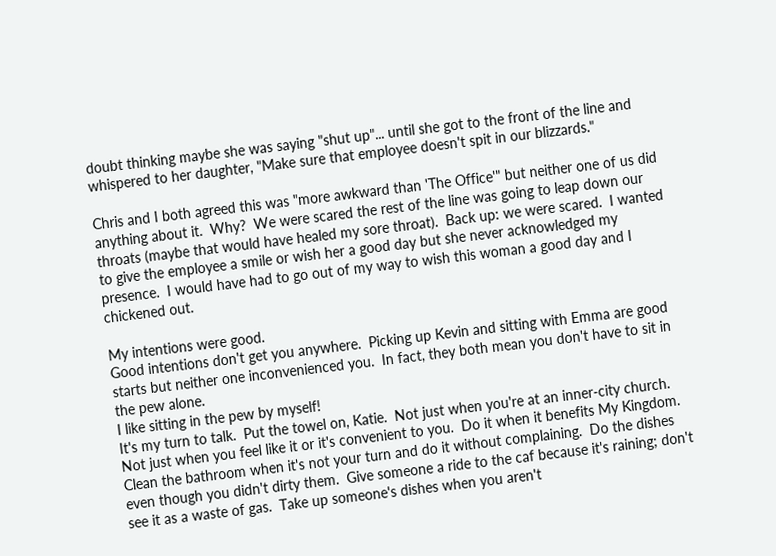doubt thinking maybe she was saying "shut up"... until she got to the front of the line and whispered to her daughter, "Make sure that employee doesn't spit in our blizzards."

Chris and I both agreed this was "more awkward than 'The Office'" but neither one of us did anything about it.  Why?  We were scared the rest of the line was going to leap down our throats (maybe that would have healed my sore throat).  Back up: we were scared.  I wanted to give the employee a smile or wish her a good day but she never acknowledged my presence.  I would have had to go out of my way to wish this woman a good day and I chickened out.

My intentions were good.
Good intentions don't get you anywhere.  Picking up Kevin and sitting with Emma are good starts but neither one inconvenienced you.  In fact, they both mean you don't have to sit in the pew alone.
I like sitting in the pew by myself!
It's my turn to talk.  Put the towel on, Katie.  Not just when you're at an inner-city church.  Not just when you feel like it or it's convenient to you.  Do it when it benefits My Kingdom.  Clean the bathroom when it's not your turn and do it without complaining.  Do the dishes even though you didn't dirty them.  Give someone a ride to the caf because it's raining; don't see it as a waste of gas.  Take up someone's dishes when you aren't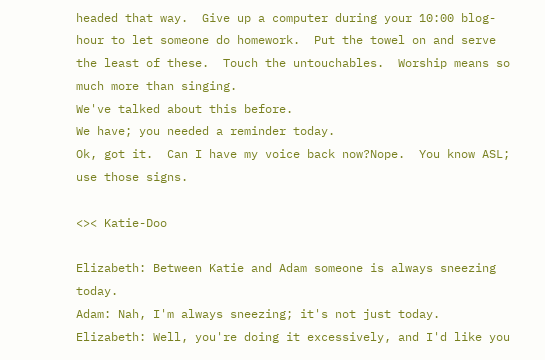headed that way.  Give up a computer during your 10:00 blog-hour to let someone do homework.  Put the towel on and serve the least of these.  Touch the untouchables.  Worship means so much more than singing.
We've talked about this before.
We have; you needed a reminder today.
Ok, got it.  Can I have my voice back now?Nope.  You know ASL; use those signs.

<>< Katie-Doo

Elizabeth: Between Katie and Adam someone is always sneezing today.
Adam: Nah, I'm always sneezing; it's not just today.
Elizabeth: Well, you're doing it excessively, and I'd like you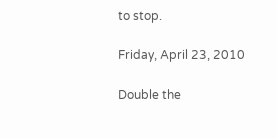to stop.

Friday, April 23, 2010

Double the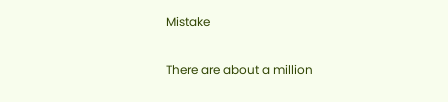Mistake

There are about a million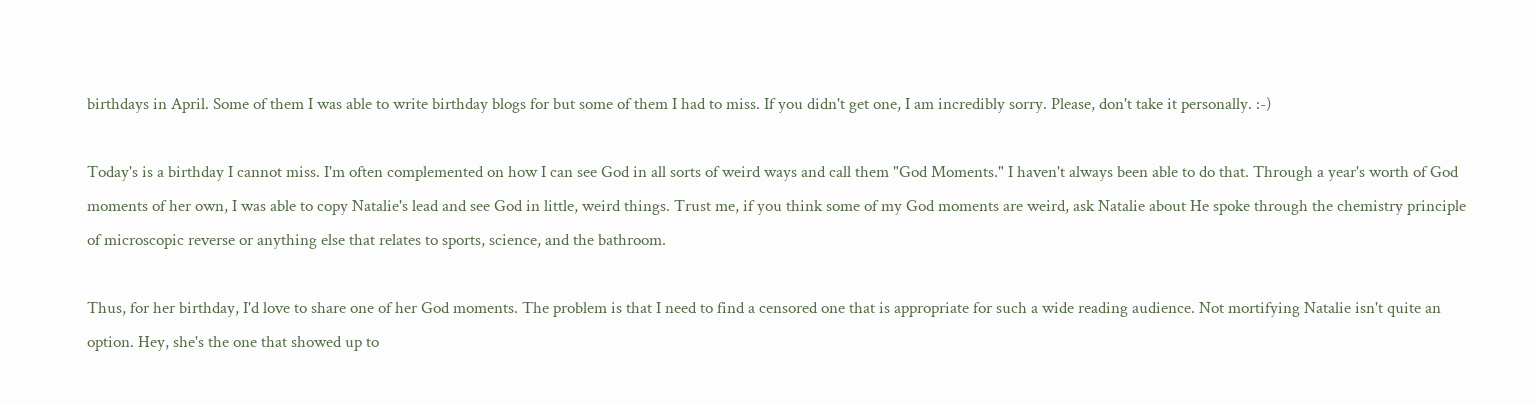birthdays in April. Some of them I was able to write birthday blogs for but some of them I had to miss. If you didn't get one, I am incredibly sorry. Please, don't take it personally. :-)

Today's is a birthday I cannot miss. I'm often complemented on how I can see God in all sorts of weird ways and call them "God Moments." I haven't always been able to do that. Through a year's worth of God moments of her own, I was able to copy Natalie's lead and see God in little, weird things. Trust me, if you think some of my God moments are weird, ask Natalie about He spoke through the chemistry principle of microscopic reverse or anything else that relates to sports, science, and the bathroom.

Thus, for her birthday, I'd love to share one of her God moments. The problem is that I need to find a censored one that is appropriate for such a wide reading audience. Not mortifying Natalie isn't quite an option. Hey, she's the one that showed up to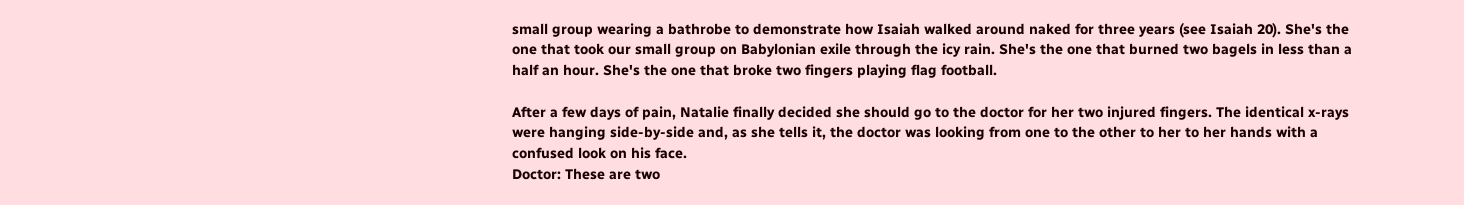small group wearing a bathrobe to demonstrate how Isaiah walked around naked for three years (see Isaiah 20). She's the one that took our small group on Babylonian exile through the icy rain. She's the one that burned two bagels in less than a half an hour. She's the one that broke two fingers playing flag football.

After a few days of pain, Natalie finally decided she should go to the doctor for her two injured fingers. The identical x-rays were hanging side-by-side and, as she tells it, the doctor was looking from one to the other to her to her hands with a confused look on his face.
Doctor: These are two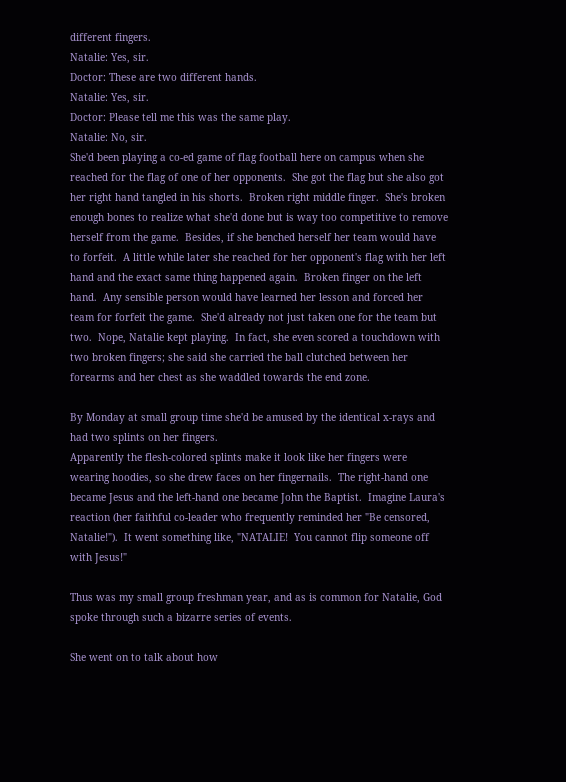different fingers.
Natalie: Yes, sir.
Doctor: These are two different hands.
Natalie: Yes, sir.
Doctor: Please tell me this was the same play.
Natalie: No, sir.
She'd been playing a co-ed game of flag football here on campus when she reached for the flag of one of her opponents.  She got the flag but she also got her right hand tangled in his shorts.  Broken right middle finger.  She's broken enough bones to realize what she'd done but is way too competitive to remove herself from the game.  Besides, if she benched herself her team would have to forfeit.  A little while later she reached for her opponent's flag with her left hand and the exact same thing happened again.  Broken finger on the left hand.  Any sensible person would have learned her lesson and forced her team for forfeit the game.  She'd already not just taken one for the team but two.  Nope, Natalie kept playing.  In fact, she even scored a touchdown with two broken fingers; she said she carried the ball clutched between her forearms and her chest as she waddled towards the end zone.

By Monday at small group time she'd be amused by the identical x-rays and had two splints on her fingers.
Apparently the flesh-colored splints make it look like her fingers were wearing hoodies, so she drew faces on her fingernails.  The right-hand one became Jesus and the left-hand one became John the Baptist.  Imagine Laura's reaction (her faithful co-leader who frequently reminded her "Be censored, Natalie!").  It went something like, "NATALIE!  You cannot flip someone off with Jesus!"

Thus was my small group freshman year, and as is common for Natalie, God spoke through such a bizarre series of events.

She went on to talk about how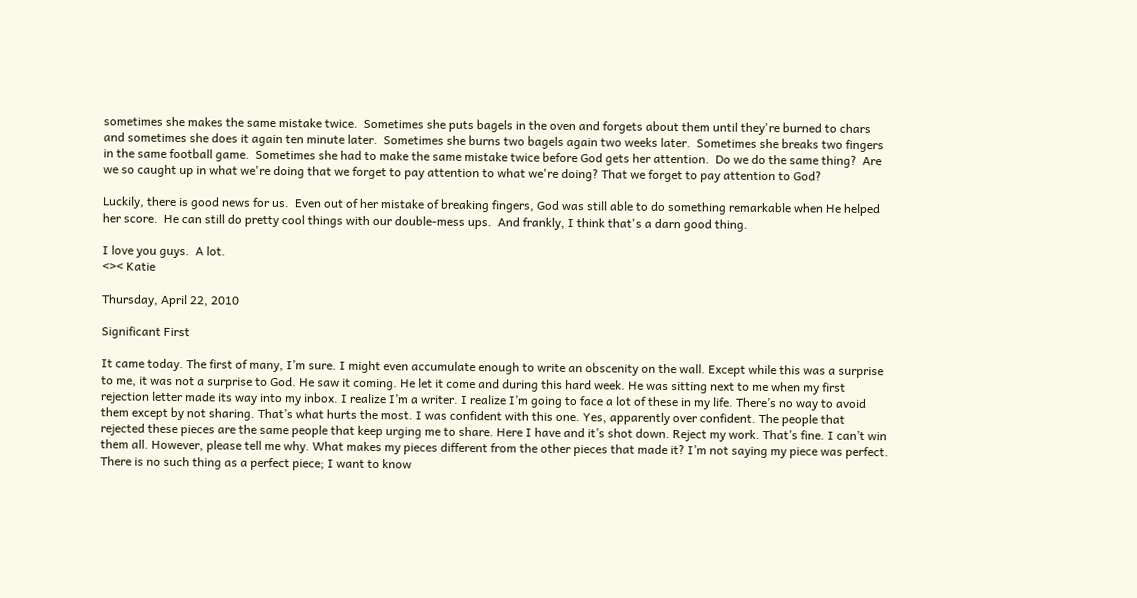sometimes she makes the same mistake twice.  Sometimes she puts bagels in the oven and forgets about them until they're burned to chars and sometimes she does it again ten minute later.  Sometimes she burns two bagels again two weeks later.  Sometimes she breaks two fingers in the same football game.  Sometimes she had to make the same mistake twice before God gets her attention.  Do we do the same thing?  Are we so caught up in what we're doing that we forget to pay attention to what we're doing? That we forget to pay attention to God?

Luckily, there is good news for us.  Even out of her mistake of breaking fingers, God was still able to do something remarkable when He helped her score.  He can still do pretty cool things with our double-mess ups.  And frankly, I think that's a darn good thing.

I love you guys.  A lot.
<>< Katie

Thursday, April 22, 2010

Significant First

It came today. The first of many, I’m sure. I might even accumulate enough to write an obscenity on the wall. Except while this was a surprise to me, it was not a surprise to God. He saw it coming. He let it come and during this hard week. He was sitting next to me when my first rejection letter made its way into my inbox. I realize I’m a writer. I realize I’m going to face a lot of these in my life. There’s no way to avoid them except by not sharing. That’s what hurts the most. I was confident with this one. Yes, apparently over confident. The people that rejected these pieces are the same people that keep urging me to share. Here I have and it’s shot down. Reject my work. That’s fine. I can’t win them all. However, please tell me why. What makes my pieces different from the other pieces that made it? I’m not saying my piece was perfect. There is no such thing as a perfect piece; I want to know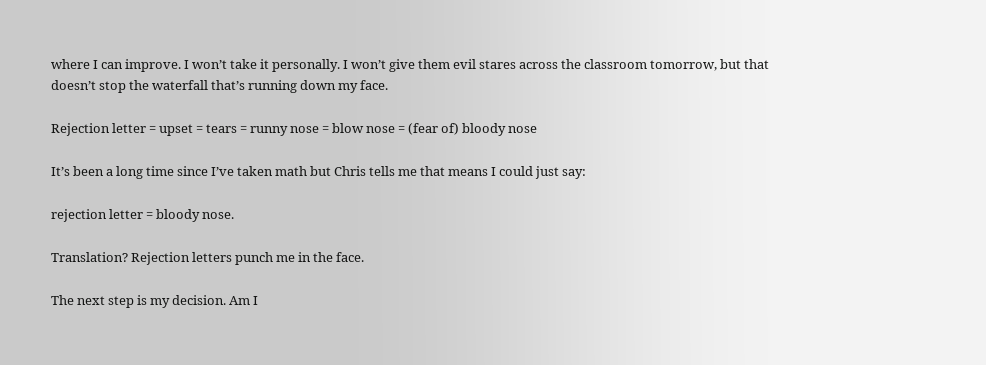where I can improve. I won’t take it personally. I won’t give them evil stares across the classroom tomorrow, but that doesn’t stop the waterfall that’s running down my face.

Rejection letter = upset = tears = runny nose = blow nose = (fear of) bloody nose

It’s been a long time since I’ve taken math but Chris tells me that means I could just say:

rejection letter = bloody nose.

Translation? Rejection letters punch me in the face.

The next step is my decision. Am I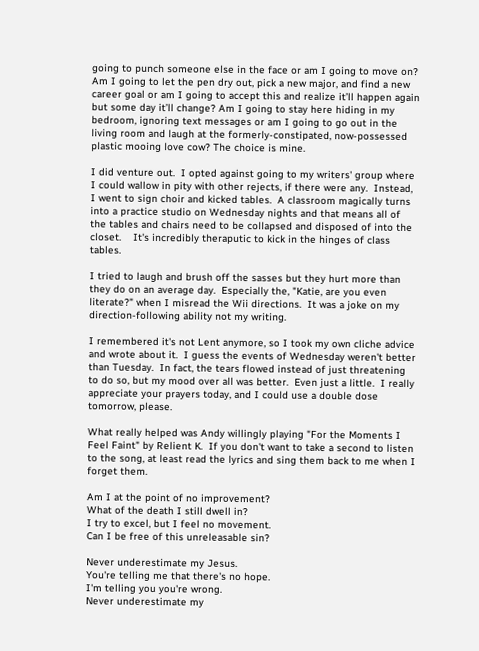going to punch someone else in the face or am I going to move on? Am I going to let the pen dry out, pick a new major, and find a new career goal or am I going to accept this and realize it’ll happen again but some day it’ll change? Am I going to stay here hiding in my bedroom, ignoring text messages or am I going to go out in the living room and laugh at the formerly-constipated, now-possessed plastic mooing love cow? The choice is mine.

I did venture out.  I opted against going to my writers' group where I could wallow in pity with other rejects, if there were any.  Instead, I went to sign choir and kicked tables.  A classroom magically turns into a practice studio on Wednesday nights and that means all of the tables and chairs need to be collapsed and disposed of into the closet.    It's incredibly theraputic to kick in the hinges of class tables.

I tried to laugh and brush off the sasses but they hurt more than they do on an average day.  Especially the, "Katie, are you even literate?" when I misread the Wii directions.  It was a joke on my direction-following ability not my writing.

I remembered it's not Lent anymore, so I took my own cliche advice and wrote about it.  I guess the events of Wednesday weren't better than Tuesday.  In fact, the tears flowed instead of just threatening to do so, but my mood over all was better.  Even just a little.  I really appreciate your prayers today, and I could use a double dose tomorrow, please.

What really helped was Andy willingly playing "For the Moments I Feel Faint" by Relient K.  If you don't want to take a second to listen to the song, at least read the lyrics and sing them back to me when I forget them.

Am I at the point of no improvement?
What of the death I still dwell in?
I try to excel, but I feel no movement.
Can I be free of this unreleasable sin?

Never underestimate my Jesus.
You're telling me that there's no hope.
I'm telling you you're wrong.
Never underestimate my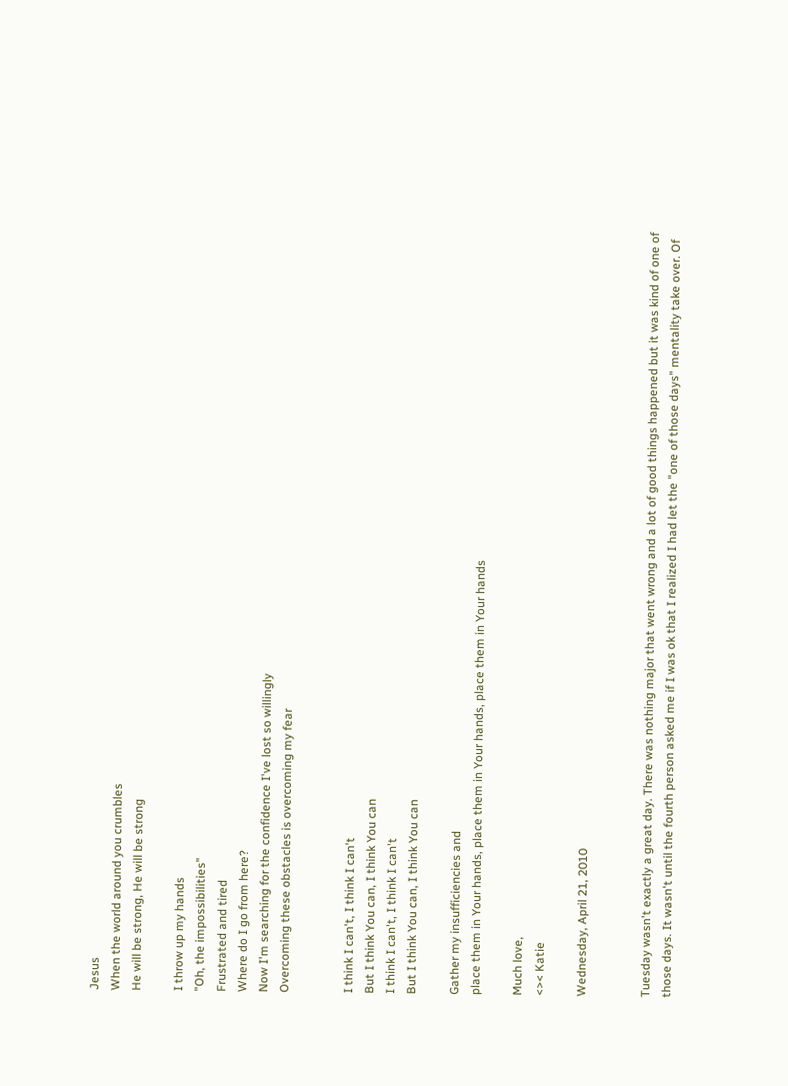Jesus
When the world around you crumbles
He will be strong, He will be strong

I throw up my hands
"Oh, the impossibilities"
Frustrated and tired
Where do I go from here?
Now I'm searching for the confidence I've lost so willingly
Overcoming these obstacles is overcoming my fear


I think I can't, I think I can't
But I think You can, I think You can
I think I can't, I think I can't
But I think You can, I think You can

Gather my insufficiencies and
place them in Your hands, place them in Your hands, place them in Your hands

Much love,
<>< Katie

Wednesday, April 21, 2010


Tuesday wasn't exactly a great day. There was nothing major that went wrong and a lot of good things happened but it was kind of one of those days. It wasn't until the fourth person asked me if I was ok that I realized I had let the "one of those days" mentality take over. Of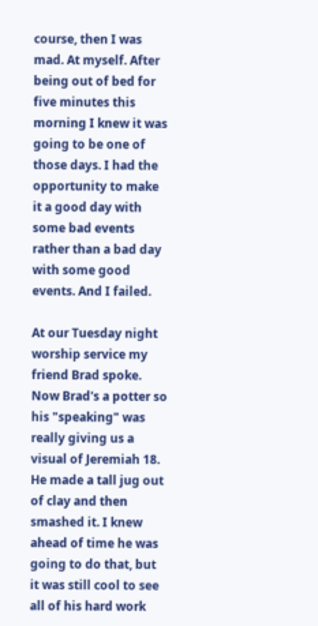course, then I was mad. At myself. After being out of bed for five minutes this morning I knew it was going to be one of those days. I had the opportunity to make it a good day with some bad events rather than a bad day with some good events. And I failed.

At our Tuesday night worship service my friend Brad spoke. Now Brad's a potter so his "speaking" was really giving us a visual of Jeremiah 18. He made a tall jug out of clay and then smashed it. I knew ahead of time he was going to do that, but it was still cool to see all of his hard work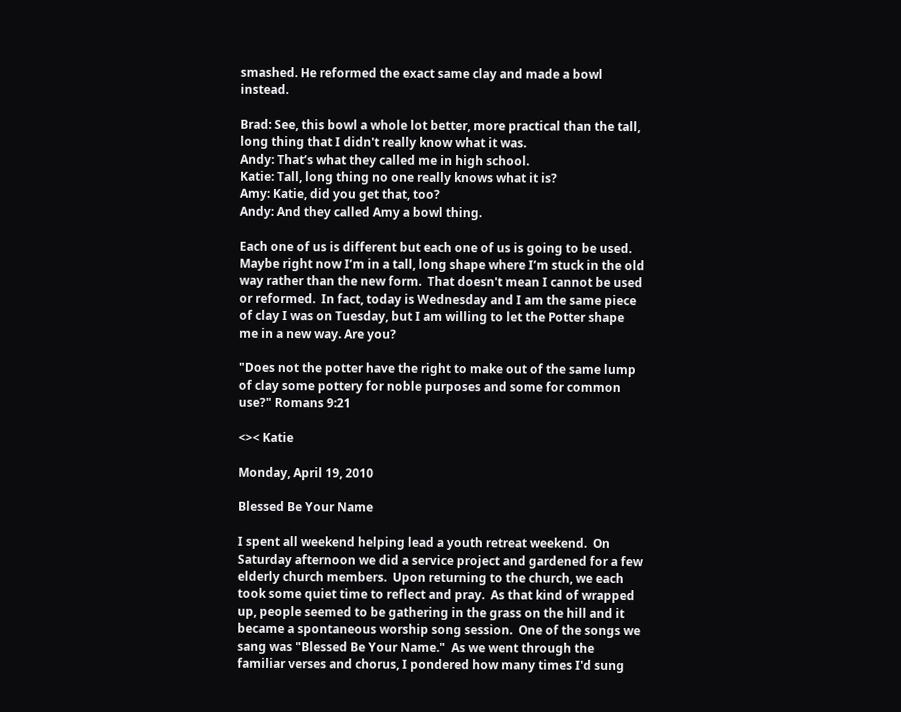smashed. He reformed the exact same clay and made a bowl instead.

Brad: See, this bowl a whole lot better, more practical than the tall, long thing that I didn't really know what it was.
Andy: That’s what they called me in high school.
Katie: Tall, long thing no one really knows what it is?
Amy: Katie, did you get that, too?
Andy: And they called Amy a bowl thing.

Each one of us is different but each one of us is going to be used. Maybe right now I’m in a tall, long shape where I’m stuck in the old way rather than the new form.  That doesn't mean I cannot be used or reformed.  In fact, today is Wednesday and I am the same piece of clay I was on Tuesday, but I am willing to let the Potter shape me in a new way. Are you?

"Does not the potter have the right to make out of the same lump of clay some pottery for noble purposes and some for common use?" Romans 9:21

<>< Katie

Monday, April 19, 2010

Blessed Be Your Name

I spent all weekend helping lead a youth retreat weekend.  On Saturday afternoon we did a service project and gardened for a few elderly church members.  Upon returning to the church, we each took some quiet time to reflect and pray.  As that kind of wrapped up, people seemed to be gathering in the grass on the hill and it became a spontaneous worship song session.  One of the songs we sang was "Blessed Be Your Name."  As we went through the familiar verses and chorus, I pondered how many times I'd sung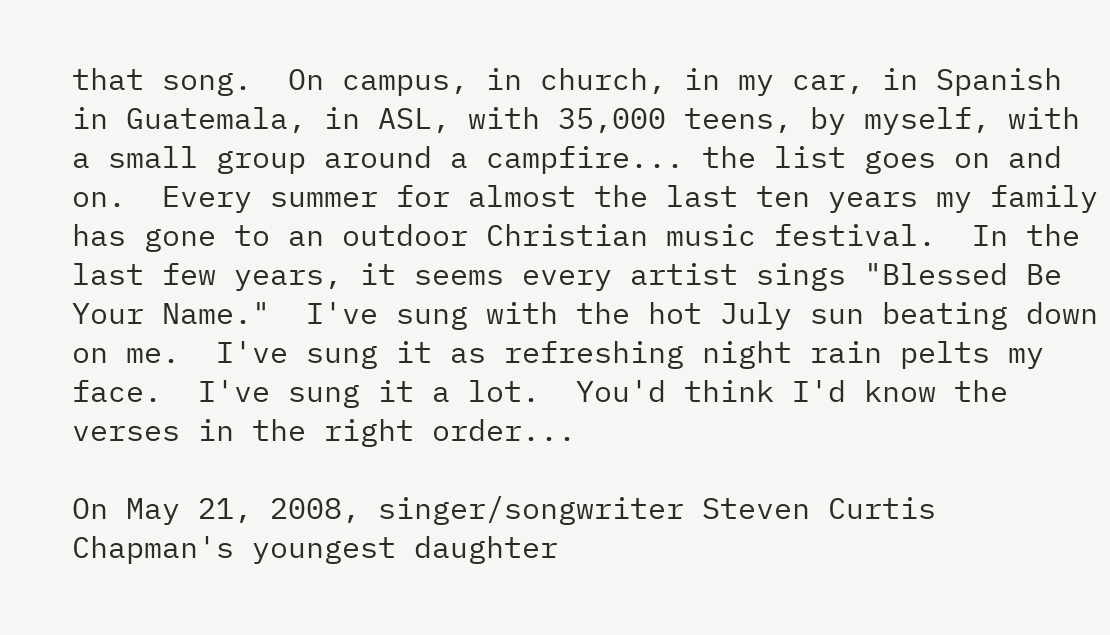that song.  On campus, in church, in my car, in Spanish in Guatemala, in ASL, with 35,000 teens, by myself, with a small group around a campfire... the list goes on and on.  Every summer for almost the last ten years my family has gone to an outdoor Christian music festival.  In the last few years, it seems every artist sings "Blessed Be Your Name."  I've sung with the hot July sun beating down on me.  I've sung it as refreshing night rain pelts my face.  I've sung it a lot.  You'd think I'd know the verses in the right order...

On May 21, 2008, singer/songwriter Steven Curtis Chapman's youngest daughter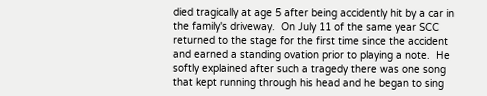died tragically at age 5 after being accidently hit by a car in the family's driveway.  On July 11 of the same year SCC returned to the stage for the first time since the accident and earned a standing ovation prior to playing a note.  He softly explained after such a tragedy there was one song that kept running through his head and he began to sing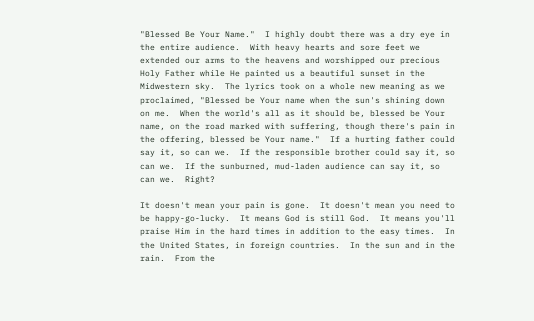"Blessed Be Your Name."  I highly doubt there was a dry eye in the entire audience.  With heavy hearts and sore feet we extended our arms to the heavens and worshipped our precious Holy Father while He painted us a beautiful sunset in the Midwestern sky.  The lyrics took on a whole new meaning as we proclaimed, "Blessed be Your name when the sun's shining down on me.  When the world's all as it should be, blessed be Your name, on the road marked with suffering, though there's pain in the offering, blessed be Your name."  If a hurting father could say it, so can we.  If the responsible brother could say it, so can we.  If the sunburned, mud-laden audience can say it, so can we.  Right?

It doesn't mean your pain is gone.  It doesn't mean you need to be happy-go-lucky.  It means God is still God.  It means you'll praise Him in the hard times in addition to the easy times.  In the United States, in foreign countries.  In the sun and in the rain.  From the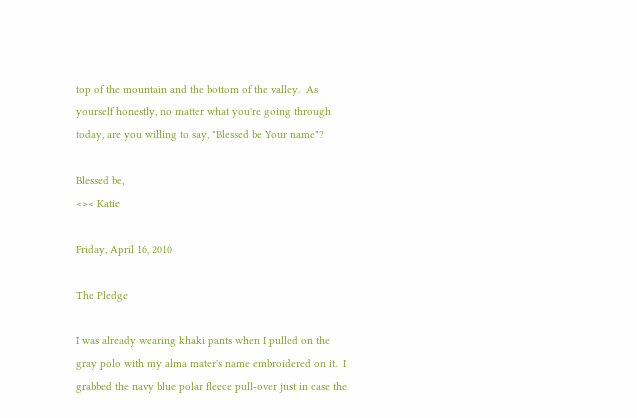top of the mountain and the bottom of the valley.  As yourself honestly, no matter what you're going through today, are you willing to say, "Blessed be Your name"?

Blessed be,
<>< Katie

Friday, April 16, 2010

The Pledge

I was already wearing khaki pants when I pulled on the gray polo with my alma mater's name embroidered on it.  I grabbed the navy blue polar fleece pull-over just in case the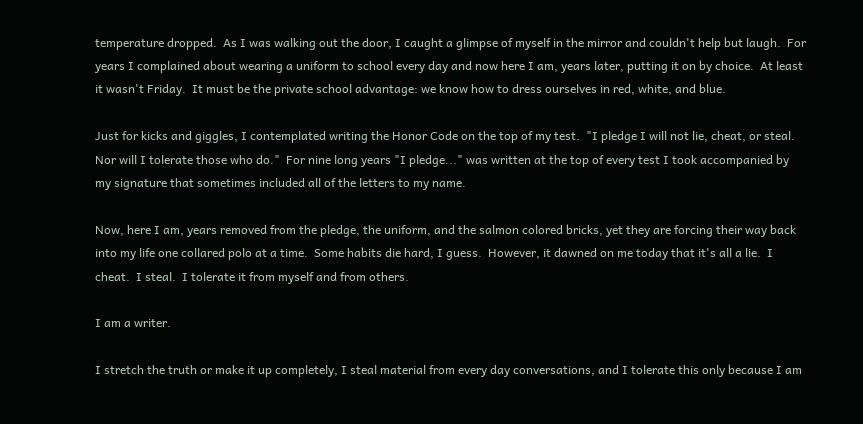temperature dropped.  As I was walking out the door, I caught a glimpse of myself in the mirror and couldn't help but laugh.  For years I complained about wearing a uniform to school every day and now here I am, years later, putting it on by choice.  At least it wasn't Friday.  It must be the private school advantage: we know how to dress ourselves in red, white, and blue.

Just for kicks and giggles, I contemplated writing the Honor Code on the top of my test.  "I pledge I will not lie, cheat, or steal.  Nor will I tolerate those who do."  For nine long years "I pledge..." was written at the top of every test I took accompanied by my signature that sometimes included all of the letters to my name.

Now, here I am, years removed from the pledge, the uniform, and the salmon colored bricks, yet they are forcing their way back into my life one collared polo at a time.  Some habits die hard, I guess.  However, it dawned on me today that it's all a lie.  I cheat.  I steal.  I tolerate it from myself and from others.

I am a writer.

I stretch the truth or make it up completely, I steal material from every day conversations, and I tolerate this only because I am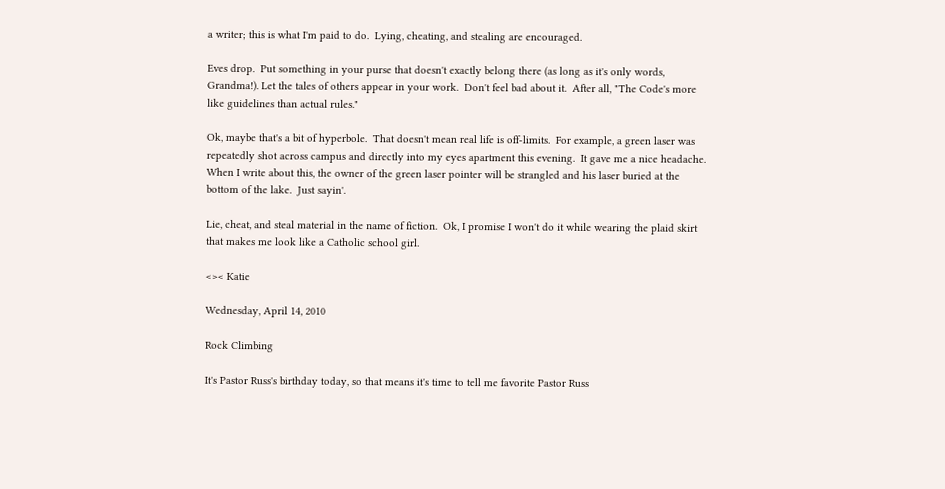a writer; this is what I'm paid to do.  Lying, cheating, and stealing are encouraged.

Eves drop.  Put something in your purse that doesn't exactly belong there (as long as it's only words, Grandma!). Let the tales of others appear in your work.  Don't feel bad about it.  After all, "The Code's more like guidelines than actual rules."

Ok, maybe that's a bit of hyperbole.  That doesn't mean real life is off-limits.  For example, a green laser was repeatedly shot across campus and directly into my eyes apartment this evening.  It gave me a nice headache.  When I write about this, the owner of the green laser pointer will be strangled and his laser buried at the bottom of the lake.  Just sayin'.

Lie, cheat, and steal material in the name of fiction.  Ok, I promise I won't do it while wearing the plaid skirt that makes me look like a Catholic school girl.

<>< Katie

Wednesday, April 14, 2010

Rock Climbing

It's Pastor Russ's birthday today, so that means it's time to tell me favorite Pastor Russ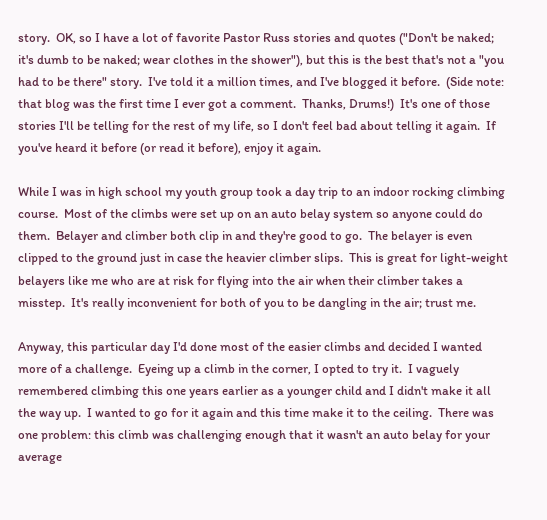story.  OK, so I have a lot of favorite Pastor Russ stories and quotes ("Don't be naked; it's dumb to be naked; wear clothes in the shower"), but this is the best that's not a "you had to be there" story.  I've told it a million times, and I've blogged it before.  (Side note: that blog was the first time I ever got a comment.  Thanks, Drums!)  It's one of those stories I'll be telling for the rest of my life, so I don't feel bad about telling it again.  If you've heard it before (or read it before), enjoy it again.

While I was in high school my youth group took a day trip to an indoor rocking climbing course.  Most of the climbs were set up on an auto belay system so anyone could do them.  Belayer and climber both clip in and they're good to go.  The belayer is even clipped to the ground just in case the heavier climber slips.  This is great for light-weight belayers like me who are at risk for flying into the air when their climber takes a misstep.  It's really inconvenient for both of you to be dangling in the air; trust me.

Anyway, this particular day I'd done most of the easier climbs and decided I wanted more of a challenge.  Eyeing up a climb in the corner, I opted to try it.  I vaguely remembered climbing this one years earlier as a younger child and I didn't make it all the way up.  I wanted to go for it again and this time make it to the ceiling.  There was one problem: this climb was challenging enough that it wasn't an auto belay for your average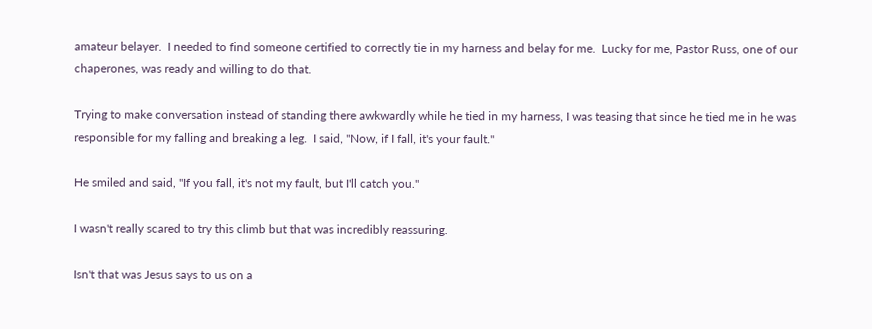amateur belayer.  I needed to find someone certified to correctly tie in my harness and belay for me.  Lucky for me, Pastor Russ, one of our chaperones, was ready and willing to do that.

Trying to make conversation instead of standing there awkwardly while he tied in my harness, I was teasing that since he tied me in he was responsible for my falling and breaking a leg.  I said, "Now, if I fall, it's your fault."

He smiled and said, "If you fall, it's not my fault, but I'll catch you."

I wasn't really scared to try this climb but that was incredibly reassuring.

Isn't that was Jesus says to us on a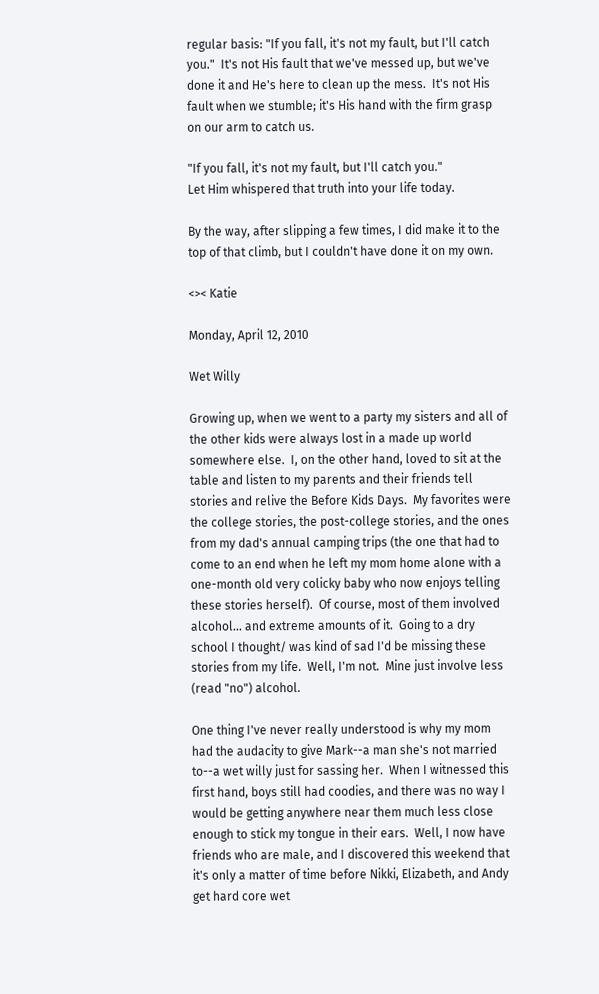regular basis: "If you fall, it's not my fault, but I'll catch you."  It's not His fault that we've messed up, but we've done it and He's here to clean up the mess.  It's not His fault when we stumble; it's His hand with the firm grasp on our arm to catch us.

"If you fall, it's not my fault, but I'll catch you."
Let Him whispered that truth into your life today.

By the way, after slipping a few times, I did make it to the top of that climb, but I couldn't have done it on my own.

<>< Katie

Monday, April 12, 2010

Wet Willy

Growing up, when we went to a party my sisters and all of the other kids were always lost in a made up world somewhere else.  I, on the other hand, loved to sit at the table and listen to my parents and their friends tell stories and relive the Before Kids Days.  My favorites were the college stories, the post-college stories, and the ones from my dad's annual camping trips (the one that had to come to an end when he left my mom home alone with a one-month old very colicky baby who now enjoys telling these stories herself).  Of course, most of them involved alcohol... and extreme amounts of it.  Going to a dry school I thought/ was kind of sad I'd be missing these stories from my life.  Well, I'm not.  Mine just involve less (read "no") alcohol.

One thing I've never really understood is why my mom had the audacity to give Mark--a man she's not married to--a wet willy just for sassing her.  When I witnessed this first hand, boys still had coodies, and there was no way I would be getting anywhere near them much less close enough to stick my tongue in their ears.  Well, I now have friends who are male, and I discovered this weekend that it's only a matter of time before Nikki, Elizabeth, and Andy get hard core wet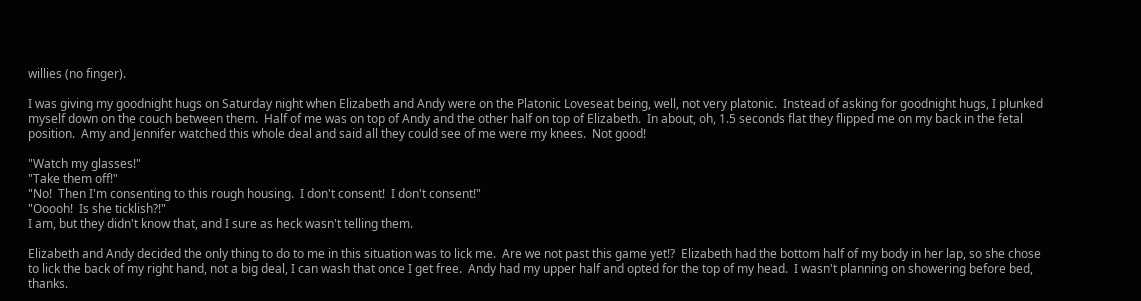willies (no finger).

I was giving my goodnight hugs on Saturday night when Elizabeth and Andy were on the Platonic Loveseat being, well, not very platonic.  Instead of asking for goodnight hugs, I plunked myself down on the couch between them.  Half of me was on top of Andy and the other half on top of Elizabeth.  In about, oh, 1.5 seconds flat they flipped me on my back in the fetal position.  Amy and Jennifer watched this whole deal and said all they could see of me were my knees.  Not good!

"Watch my glasses!"
"Take them off!"
"No!  Then I'm consenting to this rough housing.  I don't consent!  I don't consent!"
"Ooooh!  Is she ticklish?!"
I am, but they didn't know that, and I sure as heck wasn't telling them.

Elizabeth and Andy decided the only thing to do to me in this situation was to lick me.  Are we not past this game yet!?  Elizabeth had the bottom half of my body in her lap, so she chose to lick the back of my right hand, not a big deal, I can wash that once I get free.  Andy had my upper half and opted for the top of my head.  I wasn't planning on showering before bed, thanks.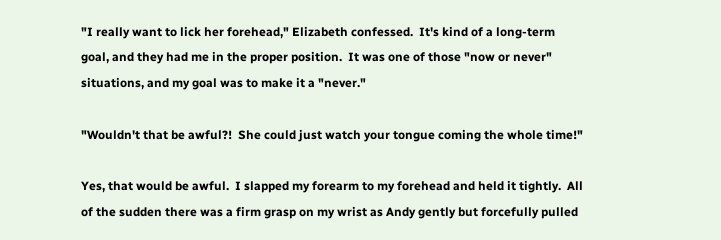"I really want to lick her forehead," Elizabeth confessed.  It's kind of a long-term goal, and they had me in the proper position.  It was one of those "now or never" situations, and my goal was to make it a "never."

"Wouldn't that be awful?!  She could just watch your tongue coming the whole time!"

Yes, that would be awful.  I slapped my forearm to my forehead and held it tightly.  All of the sudden there was a firm grasp on my wrist as Andy gently but forcefully pulled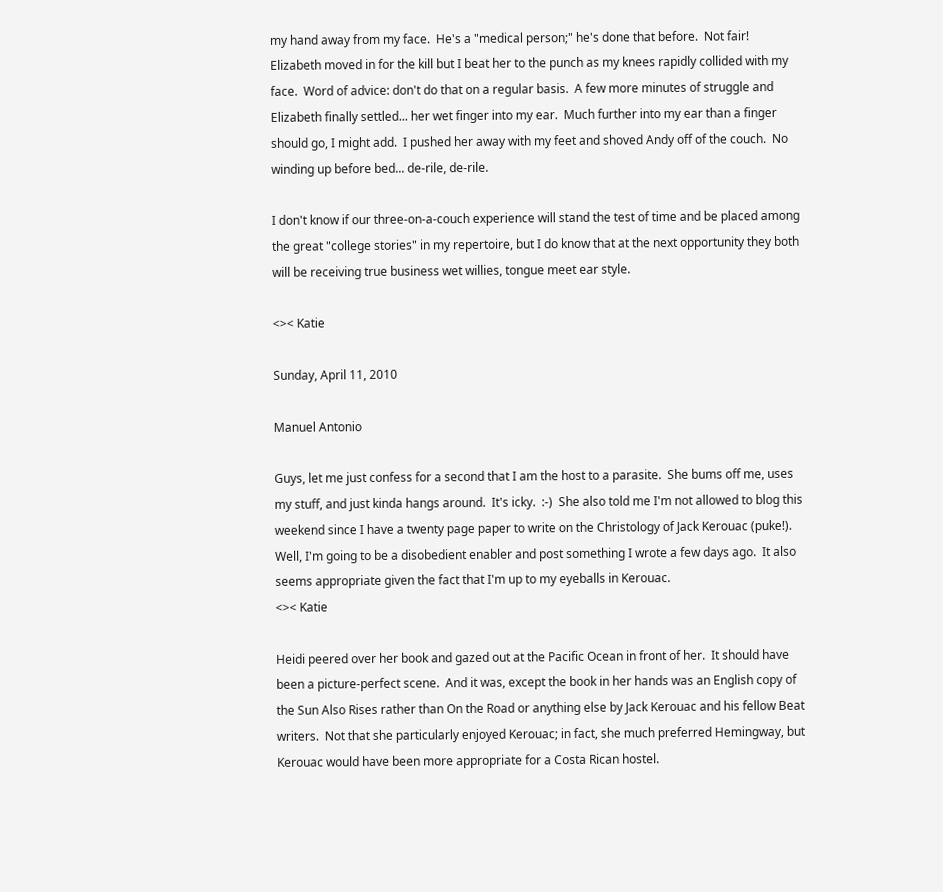my hand away from my face.  He's a "medical person;" he's done that before.  Not fair!  Elizabeth moved in for the kill but I beat her to the punch as my knees rapidly collided with my face.  Word of advice: don't do that on a regular basis.  A few more minutes of struggle and Elizabeth finally settled... her wet finger into my ear.  Much further into my ear than a finger should go, I might add.  I pushed her away with my feet and shoved Andy off of the couch.  No winding up before bed... de-rile, de-rile.

I don't know if our three-on-a-couch experience will stand the test of time and be placed among the great "college stories" in my repertoire, but I do know that at the next opportunity they both will be receiving true business wet willies, tongue meet ear style.

<>< Katie

Sunday, April 11, 2010

Manuel Antonio

Guys, let me just confess for a second that I am the host to a parasite.  She bums off me, uses my stuff, and just kinda hangs around.  It's icky.  :-)  She also told me I'm not allowed to blog this weekend since I have a twenty page paper to write on the Christology of Jack Kerouac (puke!).  Well, I'm going to be a disobedient enabler and post something I wrote a few days ago.  It also seems appropriate given the fact that I'm up to my eyeballs in Kerouac.
<>< Katie

Heidi peered over her book and gazed out at the Pacific Ocean in front of her.  It should have been a picture-perfect scene.  And it was, except the book in her hands was an English copy of the Sun Also Rises rather than On the Road or anything else by Jack Kerouac and his fellow Beat writers.  Not that she particularly enjoyed Kerouac; in fact, she much preferred Hemingway, but Kerouac would have been more appropriate for a Costa Rican hostel.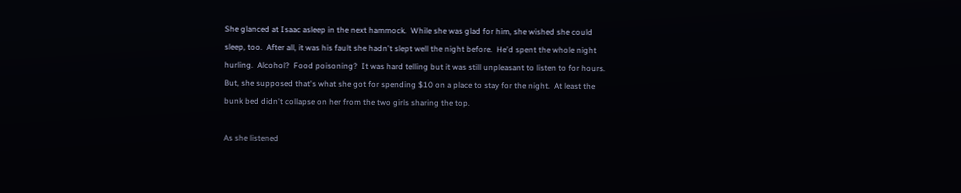She glanced at Isaac asleep in the next hammock.  While she was glad for him, she wished she could sleep, too.  After all, it was his fault she hadn't slept well the night before.  He'd spent the whole night hurling.  Alcohol?  Food poisoning?  It was hard telling but it was still unpleasant to listen to for hours.  But, she supposed that's what she got for spending $10 on a place to stay for the night.  At least the bunk bed didn't collapse on her from the two girls sharing the top.

As she listened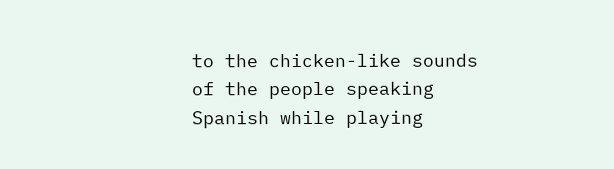to the chicken-like sounds of the people speaking Spanish while playing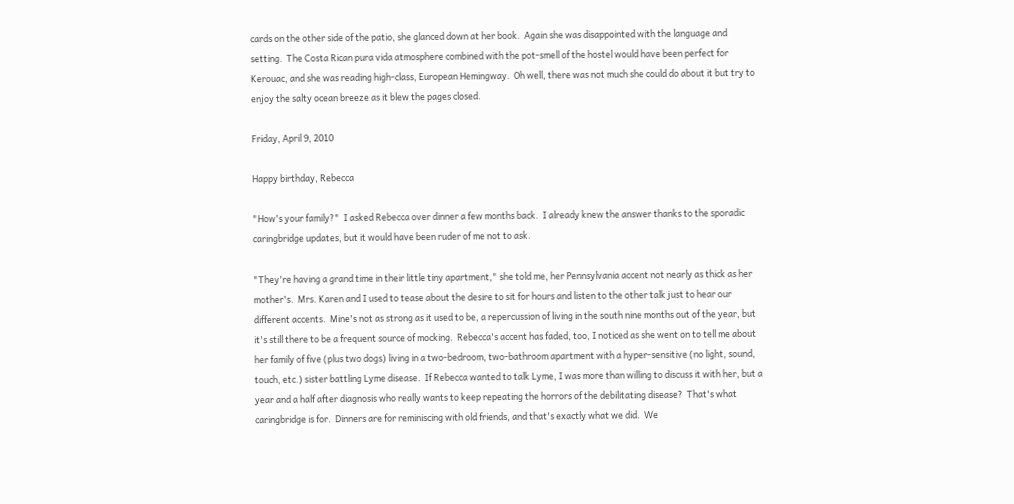cards on the other side of the patio, she glanced down at her book.  Again she was disappointed with the language and setting.  The Costa Rican pura vida atmosphere combined with the pot-smell of the hostel would have been perfect for Kerouac, and she was reading high-class, European Hemingway.  Oh well, there was not much she could do about it but try to enjoy the salty ocean breeze as it blew the pages closed.

Friday, April 9, 2010

Happy birthday, Rebecca

"How's your family?"  I asked Rebecca over dinner a few months back.  I already knew the answer thanks to the sporadic caringbridge updates, but it would have been ruder of me not to ask.

"They're having a grand time in their little tiny apartment," she told me, her Pennsylvania accent not nearly as thick as her mother's.  Mrs. Karen and I used to tease about the desire to sit for hours and listen to the other talk just to hear our different accents.  Mine's not as strong as it used to be, a repercussion of living in the south nine months out of the year, but it's still there to be a frequent source of mocking.  Rebecca's accent has faded, too, I noticed as she went on to tell me about her family of five (plus two dogs) living in a two-bedroom, two-bathroom apartment with a hyper-sensitive (no light, sound, touch, etc.) sister battling Lyme disease.  If Rebecca wanted to talk Lyme, I was more than willing to discuss it with her, but a year and a half after diagnosis who really wants to keep repeating the horrors of the debilitating disease?  That's what caringbridge is for.  Dinners are for reminiscing with old friends, and that's exactly what we did.  We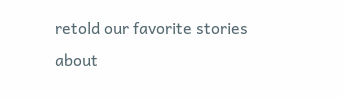retold our favorite stories about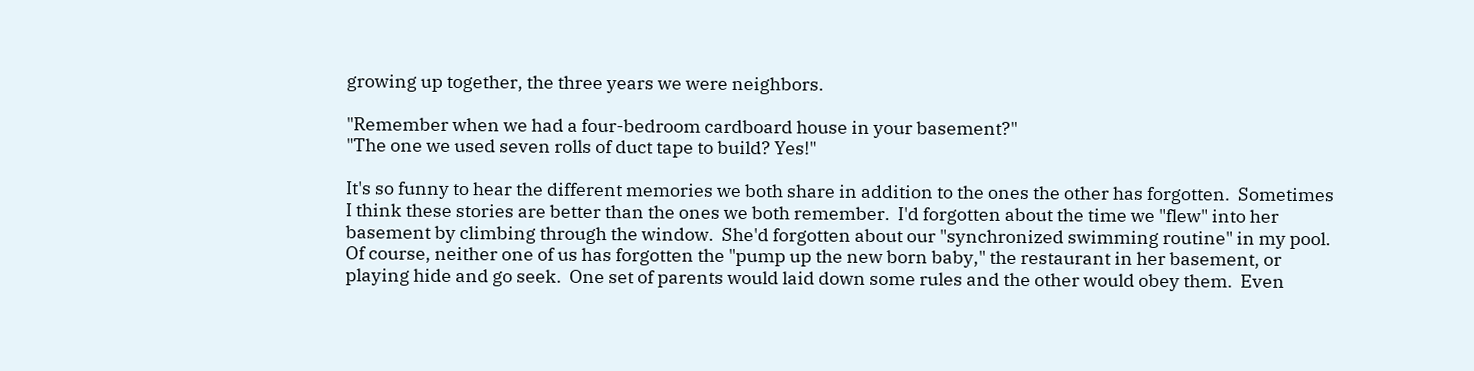growing up together, the three years we were neighbors.

"Remember when we had a four-bedroom cardboard house in your basement?"
"The one we used seven rolls of duct tape to build? Yes!"

It's so funny to hear the different memories we both share in addition to the ones the other has forgotten.  Sometimes I think these stories are better than the ones we both remember.  I'd forgotten about the time we "flew" into her basement by climbing through the window.  She'd forgotten about our "synchronized swimming routine" in my pool.  Of course, neither one of us has forgotten the "pump up the new born baby," the restaurant in her basement, or playing hide and go seek.  One set of parents would laid down some rules and the other would obey them.  Even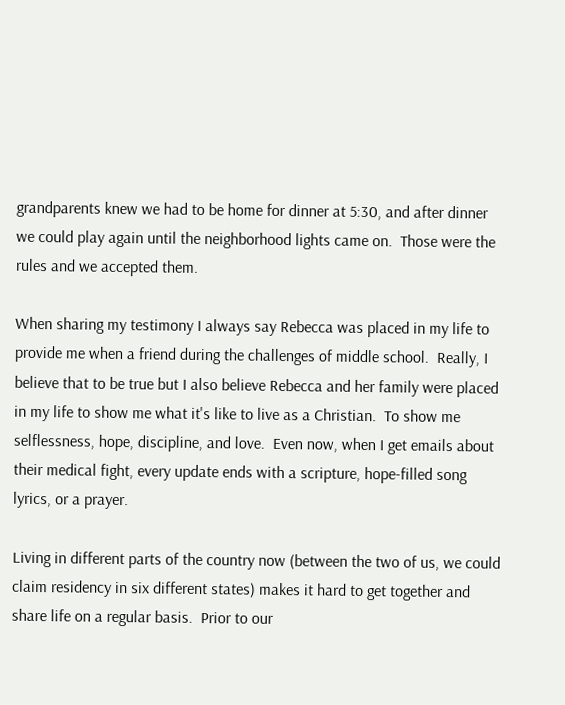grandparents knew we had to be home for dinner at 5:30, and after dinner we could play again until the neighborhood lights came on.  Those were the rules and we accepted them.

When sharing my testimony I always say Rebecca was placed in my life to provide me when a friend during the challenges of middle school.  Really, I believe that to be true but I also believe Rebecca and her family were placed in my life to show me what it's like to live as a Christian.  To show me selflessness, hope, discipline, and love.  Even now, when I get emails about their medical fight, every update ends with a scripture, hope-filled song lyrics, or a prayer.

Living in different parts of the country now (between the two of us, we could claim residency in six different states) makes it hard to get together and share life on a regular basis.  Prior to our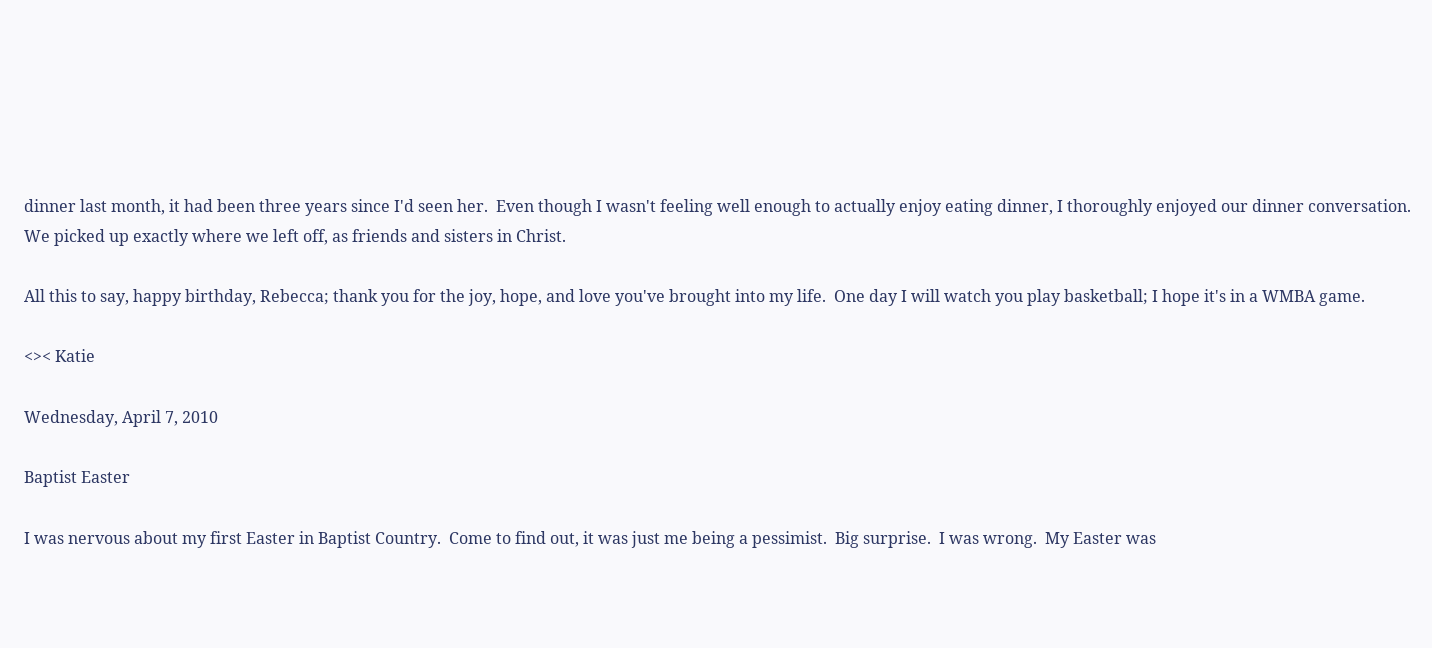dinner last month, it had been three years since I'd seen her.  Even though I wasn't feeling well enough to actually enjoy eating dinner, I thoroughly enjoyed our dinner conversation.  We picked up exactly where we left off, as friends and sisters in Christ.

All this to say, happy birthday, Rebecca; thank you for the joy, hope, and love you've brought into my life.  One day I will watch you play basketball; I hope it's in a WMBA game.

<>< Katie

Wednesday, April 7, 2010

Baptist Easter

I was nervous about my first Easter in Baptist Country.  Come to find out, it was just me being a pessimist.  Big surprise.  I was wrong.  My Easter was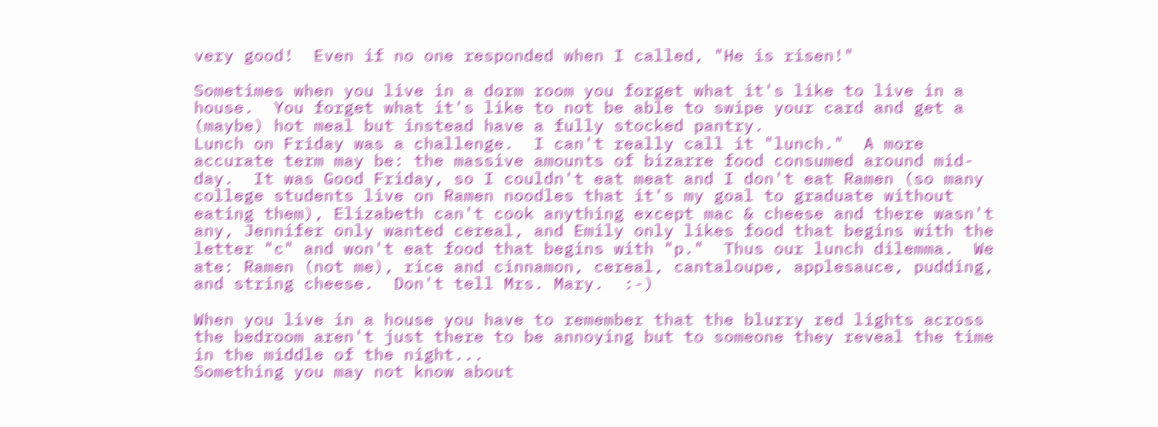very good!  Even if no one responded when I called, "He is risen!"

Sometimes when you live in a dorm room you forget what it's like to live in a house.  You forget what it's like to not be able to swipe your card and get a (maybe) hot meal but instead have a fully stocked pantry.
Lunch on Friday was a challenge.  I can't really call it "lunch."  A more accurate term may be: the massive amounts of bizarre food consumed around mid-day.  It was Good Friday, so I couldn't eat meat and I don't eat Ramen (so many college students live on Ramen noodles that it's my goal to graduate without eating them), Elizabeth can't cook anything except mac & cheese and there wasn't any, Jennifer only wanted cereal, and Emily only likes food that begins with the letter "c" and won't eat food that begins with "p."  Thus our lunch dilemma.  We ate: Ramen (not me), rice and cinnamon, cereal, cantaloupe, applesauce, pudding, and string cheese.  Don't tell Mrs. Mary.  :-)

When you live in a house you have to remember that the blurry red lights across the bedroom aren't just there to be annoying but to someone they reveal the time in the middle of the night...
Something you may not know about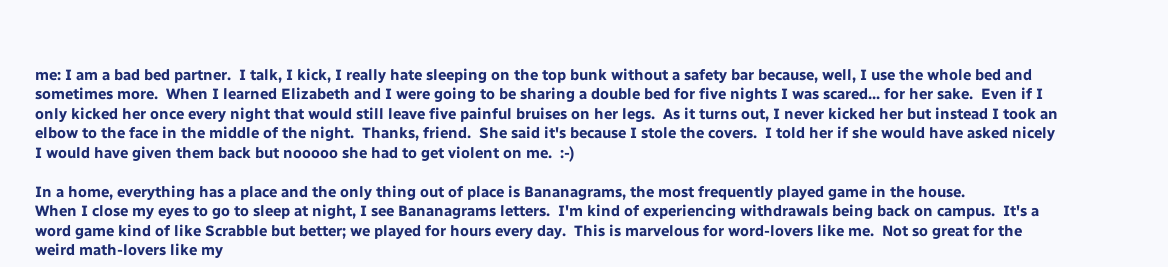me: I am a bad bed partner.  I talk, I kick, I really hate sleeping on the top bunk without a safety bar because, well, I use the whole bed and sometimes more.  When I learned Elizabeth and I were going to be sharing a double bed for five nights I was scared... for her sake.  Even if I only kicked her once every night that would still leave five painful bruises on her legs.  As it turns out, I never kicked her but instead I took an elbow to the face in the middle of the night.  Thanks, friend.  She said it's because I stole the covers.  I told her if she would have asked nicely I would have given them back but nooooo she had to get violent on me.  :-)

In a home, everything has a place and the only thing out of place is Bananagrams, the most frequently played game in the house.
When I close my eyes to go to sleep at night, I see Bananagrams letters.  I'm kind of experiencing withdrawals being back on campus.  It's a word game kind of like Scrabble but better; we played for hours every day.  This is marvelous for word-lovers like me.  Not so great for the weird math-lovers like my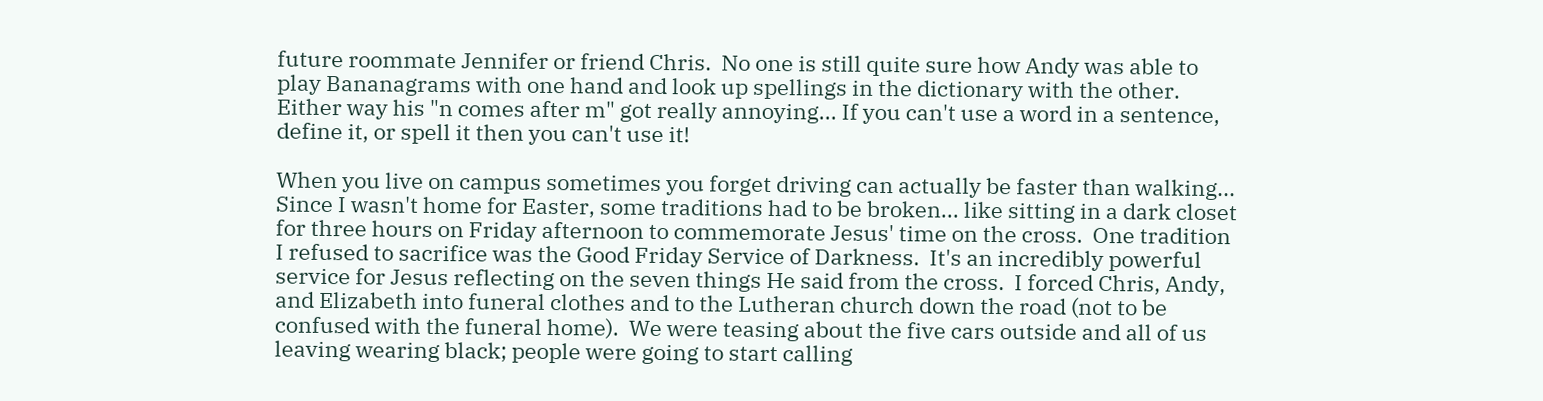future roommate Jennifer or friend Chris.  No one is still quite sure how Andy was able to play Bananagrams with one hand and look up spellings in the dictionary with the other.  Either way his "n comes after m" got really annoying... If you can't use a word in a sentence, define it, or spell it then you can't use it!

When you live on campus sometimes you forget driving can actually be faster than walking...
Since I wasn't home for Easter, some traditions had to be broken... like sitting in a dark closet for three hours on Friday afternoon to commemorate Jesus' time on the cross.  One tradition I refused to sacrifice was the Good Friday Service of Darkness.  It's an incredibly powerful service for Jesus reflecting on the seven things He said from the cross.  I forced Chris, Andy, and Elizabeth into funeral clothes and to the Lutheran church down the road (not to be confused with the funeral home).  We were teasing about the five cars outside and all of us leaving wearing black; people were going to start calling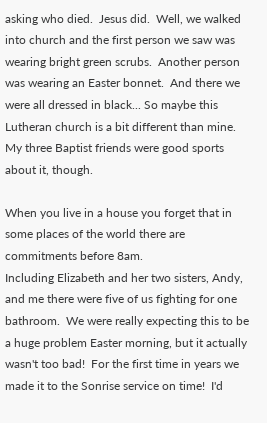asking who died.  Jesus did.  Well, we walked into church and the first person we saw was wearing bright green scrubs.  Another person was wearing an Easter bonnet.  And there we were all dressed in black... So maybe this Lutheran church is a bit different than mine.  My three Baptist friends were good sports about it, though.

When you live in a house you forget that in some places of the world there are commitments before 8am.
Including Elizabeth and her two sisters, Andy, and me there were five of us fighting for one bathroom.  We were really expecting this to be a huge problem Easter morning, but it actually wasn't too bad!  For the first time in years we made it to the Sonrise service on time!  I'd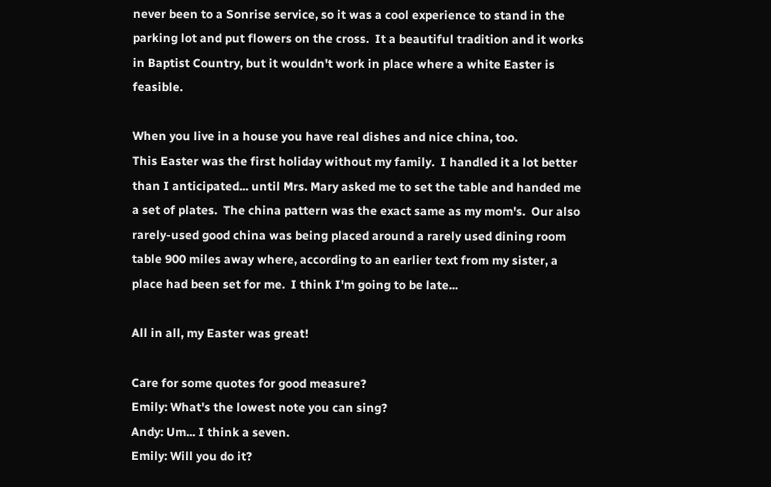never been to a Sonrise service, so it was a cool experience to stand in the parking lot and put flowers on the cross.  It a beautiful tradition and it works in Baptist Country, but it wouldn't work in place where a white Easter is feasible.

When you live in a house you have real dishes and nice china, too.
This Easter was the first holiday without my family.  I handled it a lot better than I anticipated... until Mrs. Mary asked me to set the table and handed me a set of plates.  The china pattern was the exact same as my mom's.  Our also rarely-used good china was being placed around a rarely used dining room table 900 miles away where, according to an earlier text from my sister, a place had been set for me.  I think I'm going to be late...

All in all, my Easter was great!

Care for some quotes for good measure?
Emily: What's the lowest note you can sing?
Andy: Um... I think a seven.
Emily: Will you do it?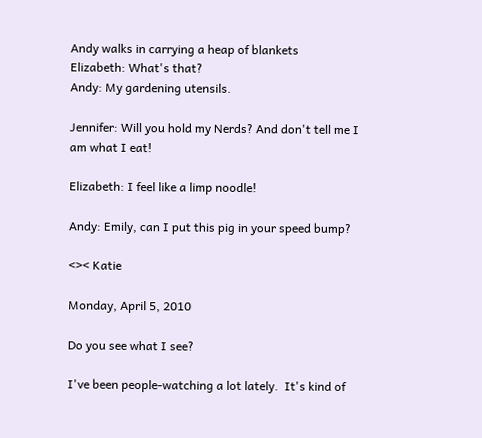Andy walks in carrying a heap of blankets
Elizabeth: What's that?
Andy: My gardening utensils.

Jennifer: Will you hold my Nerds? And don't tell me I am what I eat!

Elizabeth: I feel like a limp noodle!

Andy: Emily, can I put this pig in your speed bump?

<>< Katie

Monday, April 5, 2010

Do you see what I see?

I've been people-watching a lot lately.  It's kind of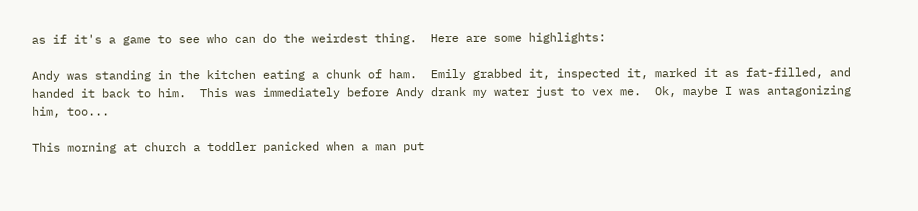as if it's a game to see who can do the weirdest thing.  Here are some highlights:

Andy was standing in the kitchen eating a chunk of ham.  Emily grabbed it, inspected it, marked it as fat-filled, and handed it back to him.  This was immediately before Andy drank my water just to vex me.  Ok, maybe I was antagonizing him, too...

This morning at church a toddler panicked when a man put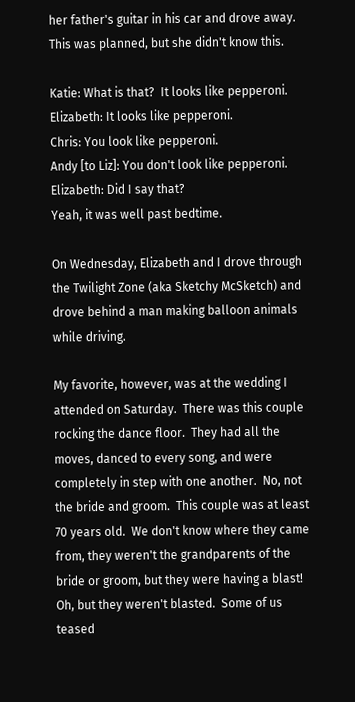her father's guitar in his car and drove away.  This was planned, but she didn't know this.

Katie: What is that?  It looks like pepperoni.
Elizabeth: It looks like pepperoni.
Chris: You look like pepperoni.
Andy [to Liz]: You don't look like pepperoni.
Elizabeth: Did I say that?
Yeah, it was well past bedtime.

On Wednesday, Elizabeth and I drove through the Twilight Zone (aka Sketchy McSketch) and drove behind a man making balloon animals while driving.

My favorite, however, was at the wedding I attended on Saturday.  There was this couple rocking the dance floor.  They had all the moves, danced to every song, and were completely in step with one another.  No, not the bride and groom.  This couple was at least 70 years old.  We don't know where they came from, they weren't the grandparents of the bride or groom, but they were having a blast!  Oh, but they weren't blasted.  Some of us teased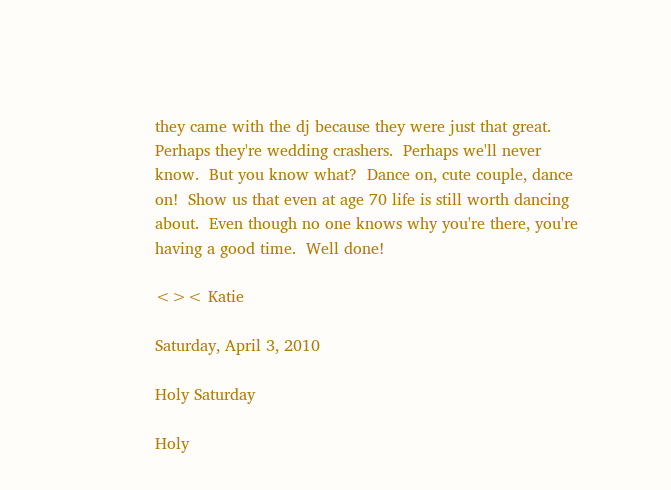they came with the dj because they were just that great.  Perhaps they're wedding crashers.  Perhaps we'll never know.  But you know what?  Dance on, cute couple, dance on!  Show us that even at age 70 life is still worth dancing about.  Even though no one knows why you're there, you're having a good time.  Well done!

<>< Katie

Saturday, April 3, 2010

Holy Saturday

Holy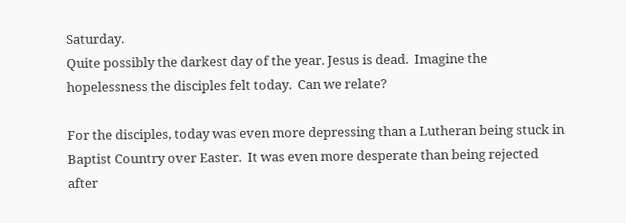Saturday.
Quite possibly the darkest day of the year. Jesus is dead.  Imagine the hopelessness the disciples felt today.  Can we relate?

For the disciples, today was even more depressing than a Lutheran being stuck in Baptist Country over Easter.  It was even more desperate than being rejected after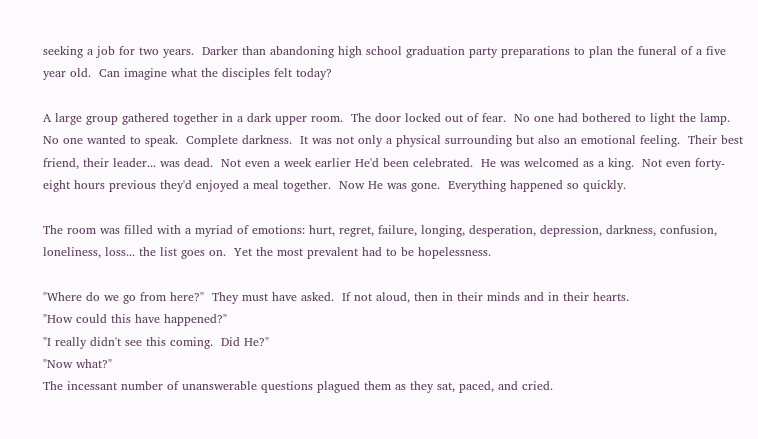seeking a job for two years.  Darker than abandoning high school graduation party preparations to plan the funeral of a five year old.  Can imagine what the disciples felt today?

A large group gathered together in a dark upper room.  The door locked out of fear.  No one had bothered to light the lamp.  No one wanted to speak.  Complete darkness.  It was not only a physical surrounding but also an emotional feeling.  Their best friend, their leader... was dead.  Not even a week earlier He'd been celebrated.  He was welcomed as a king.  Not even forty-eight hours previous they'd enjoyed a meal together.  Now He was gone.  Everything happened so quickly.

The room was filled with a myriad of emotions: hurt, regret, failure, longing, desperation, depression, darkness, confusion, loneliness, loss... the list goes on.  Yet the most prevalent had to be hopelessness.

"Where do we go from here?"  They must have asked.  If not aloud, then in their minds and in their hearts.
"How could this have happened?"
"I really didn't see this coming.  Did He?"
"Now what?"
The incessant number of unanswerable questions plagued them as they sat, paced, and cried.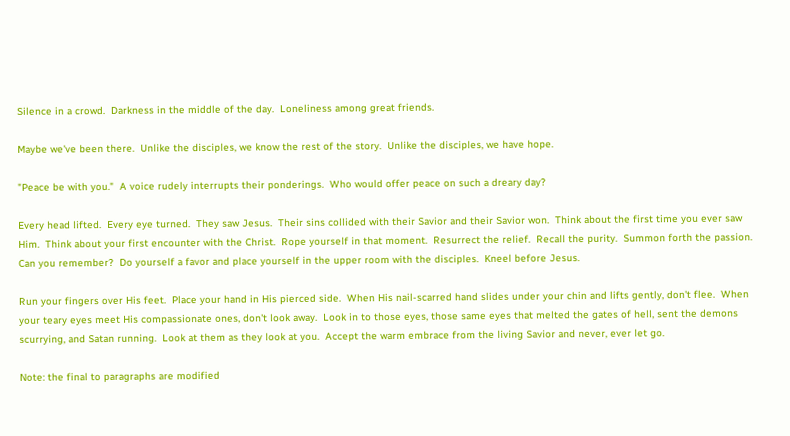Silence in a crowd.  Darkness in the middle of the day.  Loneliness among great friends.

Maybe we've been there.  Unlike the disciples, we know the rest of the story.  Unlike the disciples, we have hope.

"Peace be with you."  A voice rudely interrupts their ponderings.  Who would offer peace on such a dreary day?

Every head lifted.  Every eye turned.  They saw Jesus.  Their sins collided with their Savior and their Savior won.  Think about the first time you ever saw Him.  Think about your first encounter with the Christ.  Rope yourself in that moment.  Resurrect the relief.  Recall the purity.  Summon forth the passion.  Can you remember?  Do yourself a favor and place yourself in the upper room with the disciples.  Kneel before Jesus.

Run your fingers over His feet.  Place your hand in His pierced side.  When His nail-scarred hand slides under your chin and lifts gently, don't flee.  When your teary eyes meet His compassionate ones, don't look away.  Look in to those eyes, those same eyes that melted the gates of hell, sent the demons scurrying, and Satan running.  Look at them as they look at you.  Accept the warm embrace from the living Savior and never, ever let go.

Note: the final to paragraphs are modified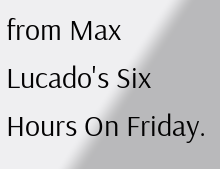from Max Lucado's Six Hours On Friday.